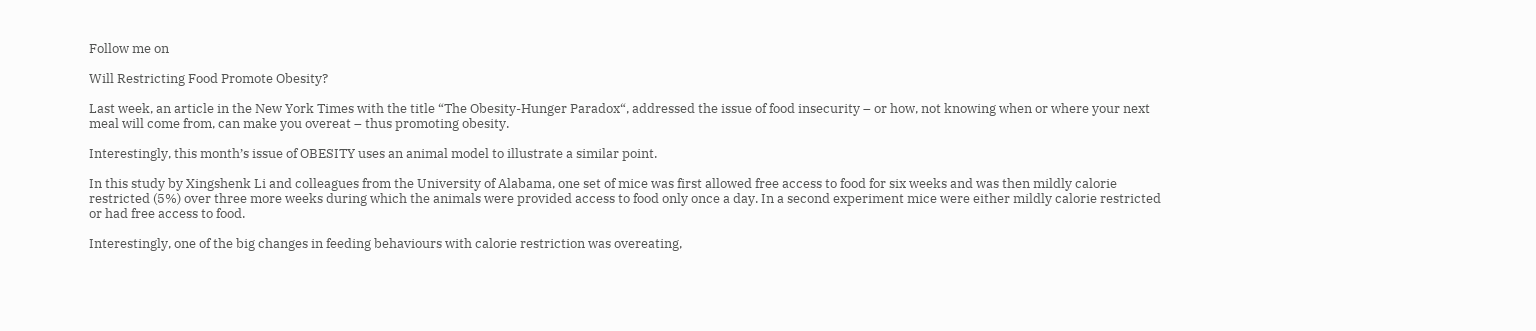Follow me on

Will Restricting Food Promote Obesity?

Last week, an article in the New York Times with the title “The Obesity-Hunger Paradox“, addressed the issue of food insecurity – or how, not knowing when or where your next meal will come from, can make you overeat – thus promoting obesity.

Interestingly, this month’s issue of OBESITY uses an animal model to illustrate a similar point.

In this study by Xingshenk Li and colleagues from the University of Alabama, one set of mice was first allowed free access to food for six weeks and was then mildly calorie restricted (5%) over three more weeks during which the animals were provided access to food only once a day. In a second experiment mice were either mildly calorie restricted or had free access to food.

Interestingly, one of the big changes in feeding behaviours with calorie restriction was overeating,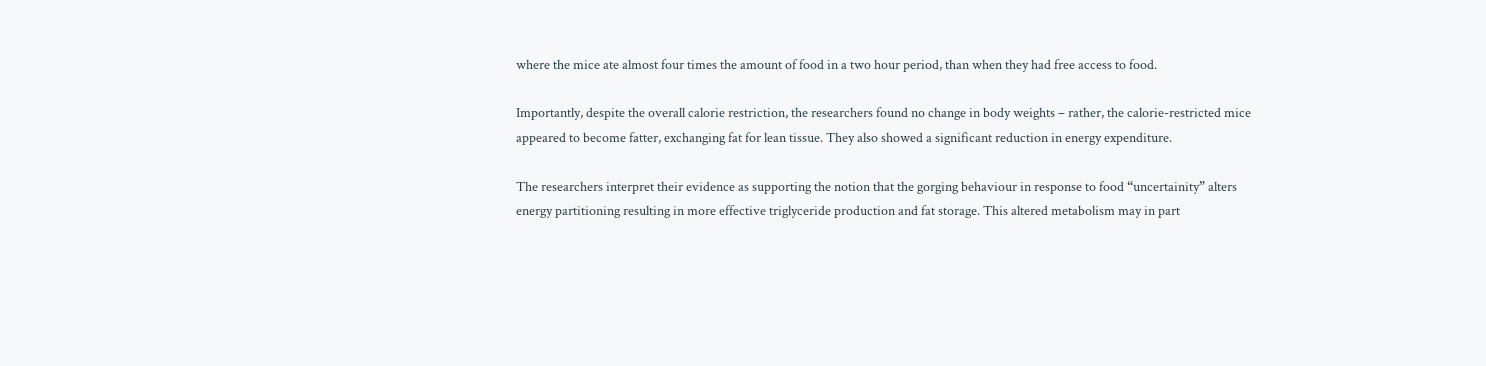where the mice ate almost four times the amount of food in a two hour period, than when they had free access to food.

Importantly, despite the overall calorie restriction, the researchers found no change in body weights – rather, the calorie-restricted mice appeared to become fatter, exchanging fat for lean tissue. They also showed a significant reduction in energy expenditure.

The researchers interpret their evidence as supporting the notion that the gorging behaviour in response to food “uncertainity” alters energy partitioning resulting in more effective triglyceride production and fat storage. This altered metabolism may in part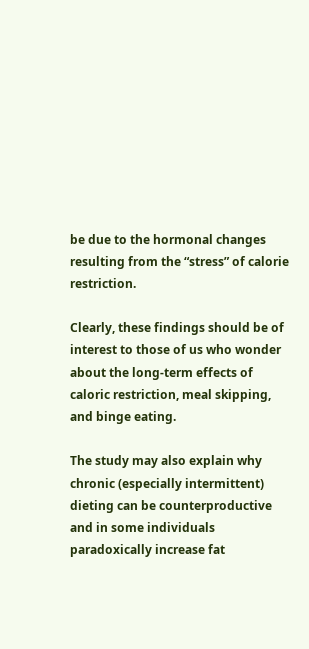be due to the hormonal changes resulting from the “stress” of calorie restriction.

Clearly, these findings should be of interest to those of us who wonder about the long-term effects of caloric restriction, meal skipping, and binge eating.

The study may also explain why chronic (especially intermittent) dieting can be counterproductive and in some individuals paradoxically increase fat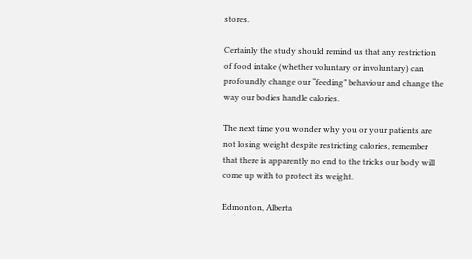stores.

Certainly the study should remind us that any restriction of food intake (whether voluntary or involuntary) can profoundly change our “feeding” behaviour and change the way our bodies handle calories.

The next time you wonder why you or your patients are not losing weight despite restricting calories, remember that there is apparently no end to the tricks our body will come up with to protect its weight.

Edmonton, Alberta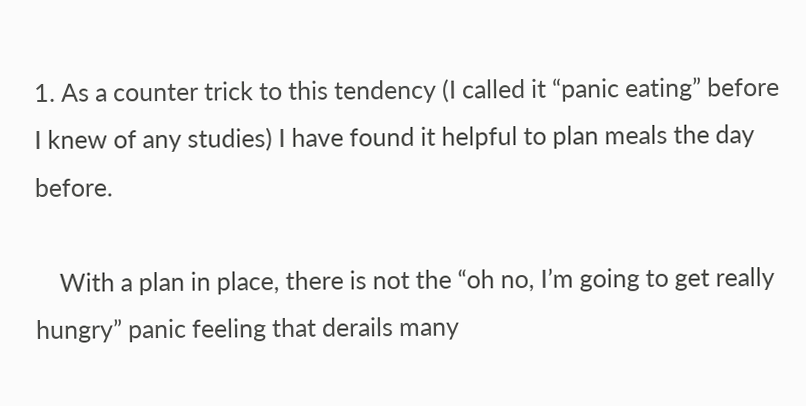1. As a counter trick to this tendency (I called it “panic eating” before I knew of any studies) I have found it helpful to plan meals the day before.

    With a plan in place, there is not the “oh no, I’m going to get really hungry” panic feeling that derails many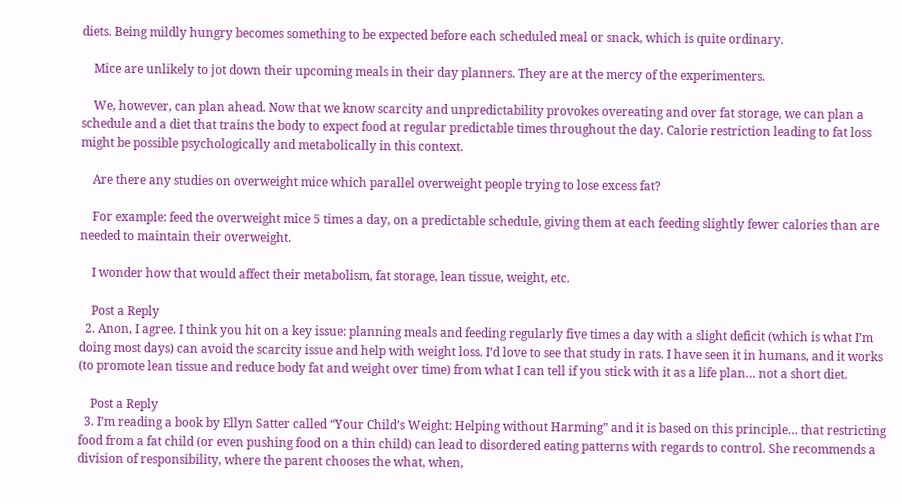diets. Being mildly hungry becomes something to be expected before each scheduled meal or snack, which is quite ordinary.

    Mice are unlikely to jot down their upcoming meals in their day planners. They are at the mercy of the experimenters.

    We, however, can plan ahead. Now that we know scarcity and unpredictability provokes overeating and over fat storage, we can plan a schedule and a diet that trains the body to expect food at regular predictable times throughout the day. Calorie restriction leading to fat loss might be possible psychologically and metabolically in this context.

    Are there any studies on overweight mice which parallel overweight people trying to lose excess fat?

    For example: feed the overweight mice 5 times a day, on a predictable schedule, giving them at each feeding slightly fewer calories than are needed to maintain their overweight.

    I wonder how that would affect their metabolism, fat storage, lean tissue, weight, etc.

    Post a Reply
  2. Anon, I agree. I think you hit on a key issue: planning meals and feeding regularly five times a day with a slight deficit (which is what I’m doing most days) can avoid the scarcity issue and help with weight loss. I’d love to see that study in rats. I have seen it in humans, and it works (to promote lean tissue and reduce body fat and weight over time) from what I can tell if you stick with it as a life plan… not a short diet.

    Post a Reply
  3. I’m reading a book by Ellyn Satter called “Your Child’s Weight: Helping without Harming” and it is based on this principle… that restricting food from a fat child (or even pushing food on a thin child) can lead to disordered eating patterns with regards to control. She recommends a division of responsibility, where the parent chooses the what, when,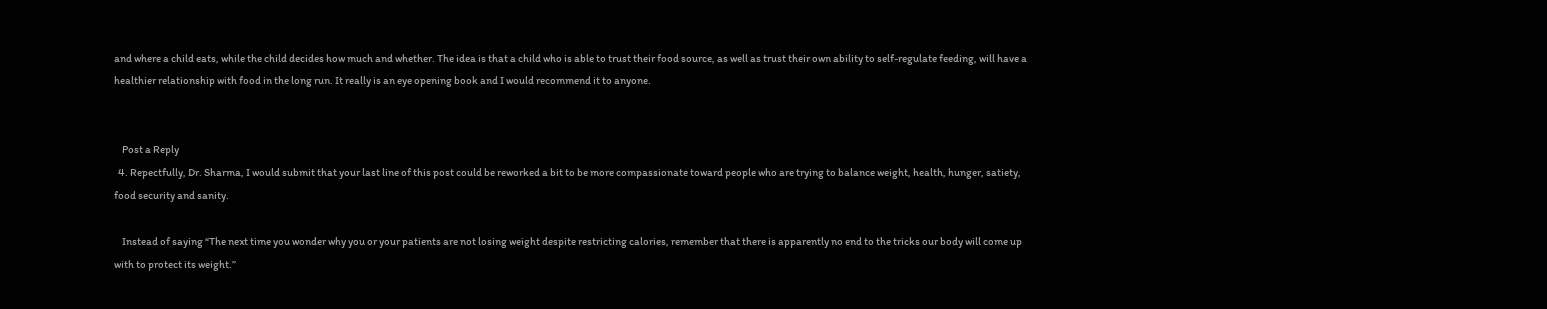and where a child eats, while the child decides how much and whether. The idea is that a child who is able to trust their food source, as well as trust their own ability to self-regulate feeding, will have a healthier relationship with food in the long run. It really is an eye opening book and I would recommend it to anyone.


    Post a Reply
  4. Repectfully, Dr. Sharma, I would submit that your last line of this post could be reworked a bit to be more compassionate toward people who are trying to balance weight, health, hunger, satiety, food security and sanity.

    Instead of saying “The next time you wonder why you or your patients are not losing weight despite restricting calories, remember that there is apparently no end to the tricks our body will come up with to protect its weight.”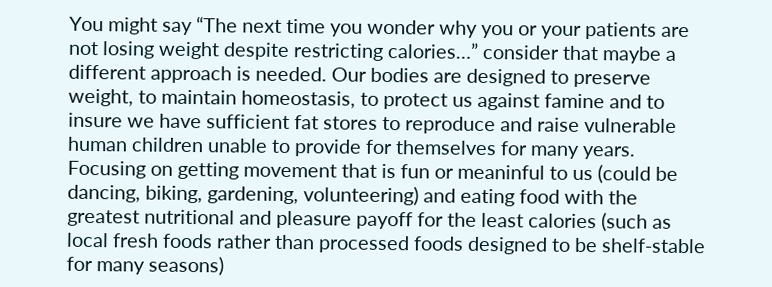You might say “The next time you wonder why you or your patients are not losing weight despite restricting calories…” consider that maybe a different approach is needed. Our bodies are designed to preserve weight, to maintain homeostasis, to protect us against famine and to insure we have sufficient fat stores to reproduce and raise vulnerable human children unable to provide for themselves for many years. Focusing on getting movement that is fun or meaninful to us (could be dancing, biking, gardening, volunteering) and eating food with the greatest nutritional and pleasure payoff for the least calories (such as local fresh foods rather than processed foods designed to be shelf-stable for many seasons)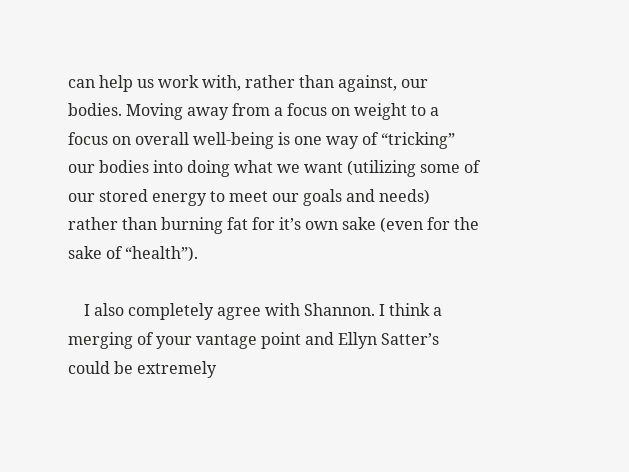can help us work with, rather than against, our bodies. Moving away from a focus on weight to a focus on overall well-being is one way of “tricking” our bodies into doing what we want (utilizing some of our stored energy to meet our goals and needs) rather than burning fat for it’s own sake (even for the sake of “health”).

    I also completely agree with Shannon. I think a merging of your vantage point and Ellyn Satter’s could be extremely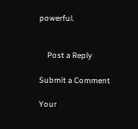powerful.


    Post a Reply

Submit a Comment

Your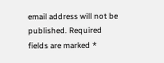email address will not be published. Required fields are marked *